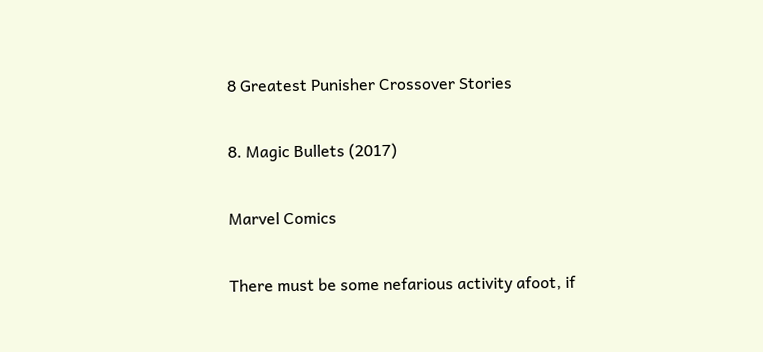8 Greatest Punisher Crossover Stories

8. Magic Bullets (2017)

Marvel Comics

There must be some nefarious activity afoot, if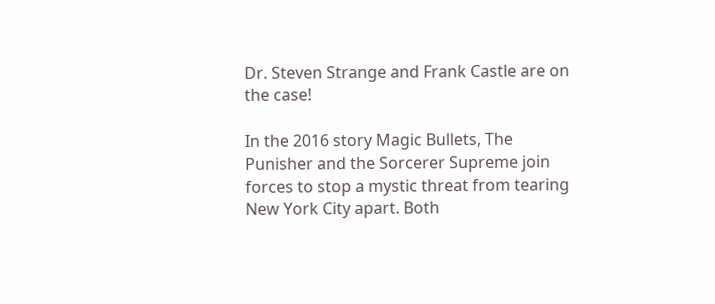Dr. Steven Strange and Frank Castle are on the case!

In the 2016 story Magic Bullets, The Punisher and the Sorcerer Supreme join forces to stop a mystic threat from tearing New York City apart. Both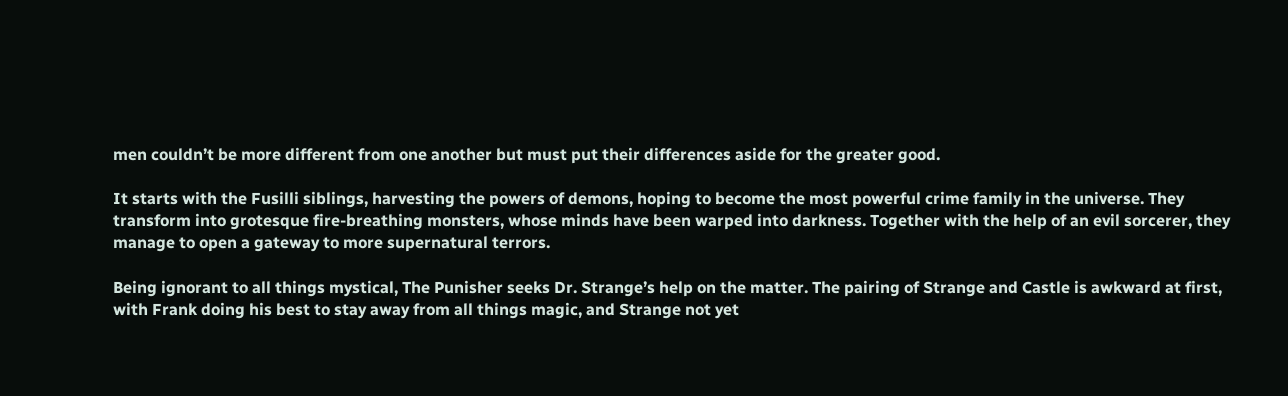men couldn’t be more different from one another but must put their differences aside for the greater good.

It starts with the Fusilli siblings, harvesting the powers of demons, hoping to become the most powerful crime family in the universe. They transform into grotesque fire-breathing monsters, whose minds have been warped into darkness. Together with the help of an evil sorcerer, they manage to open a gateway to more supernatural terrors.

Being ignorant to all things mystical, The Punisher seeks Dr. Strange’s help on the matter. The pairing of Strange and Castle is awkward at first, with Frank doing his best to stay away from all things magic, and Strange not yet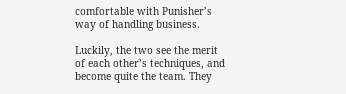comfortable with Punisher’s way of handling business.

Luckily, the two see the merit of each other’s techniques, and become quite the team. They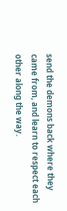send the demons back where they came from, and learn to respect each other along the way.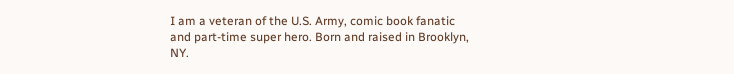I am a veteran of the U.S. Army, comic book fanatic and part-time super hero. Born and raised in Brooklyn, NY.